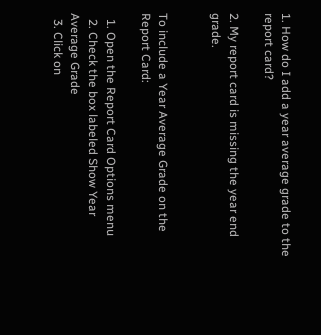1. How do I add a year average grade to the report card?

2. My report card is missing the year end grade.


To include a Year Average Grade on the Report Card:

  1. Open the Report Card Options menu
  2. Check the box labeled Show Year Average Grade
  3. Click on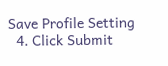Save Profile Setting
  4. Click Submit